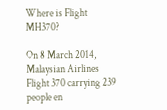Where is Flight MH370?

On 8 March 2014, Malaysian Airlines Flight 370 carrying 239 people en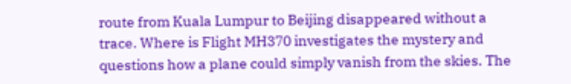route from Kuala Lumpur to Beijing disappeared without a trace. Where is Flight MH370 investigates the mystery and questions how a plane could simply vanish from the skies. The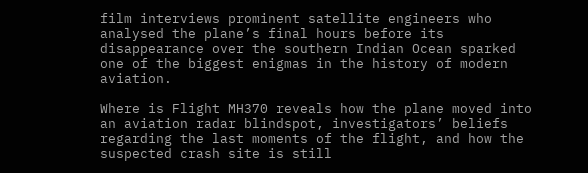film interviews prominent satellite engineers who analysed the plane’s final hours before its disappearance over the southern Indian Ocean sparked one of the biggest enigmas in the history of modern aviation.

Where is Flight MH370 reveals how the plane moved into an aviation radar blindspot, investigators’ beliefs regarding the last moments of the flight, and how the suspected crash site is still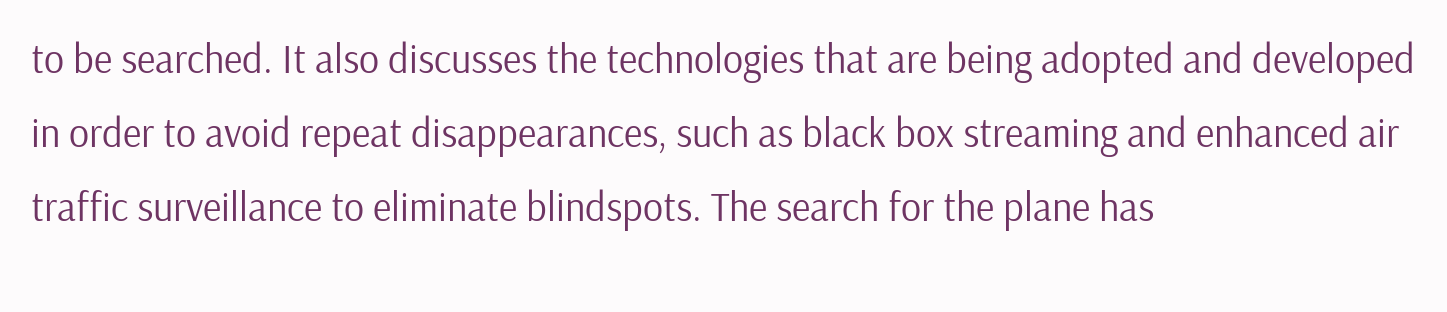to be searched. It also discusses the technologies that are being adopted and developed in order to avoid repeat disappearances, such as black box streaming and enhanced air traffic surveillance to eliminate blindspots. The search for the plane has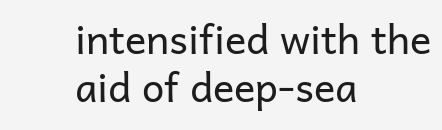intensified with the aid of deep-sea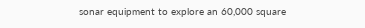sonar equipment to explore an 60,000 square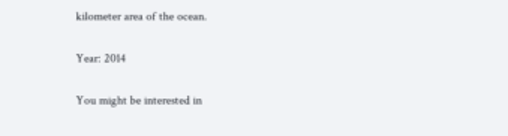kilometer area of the ocean.

Year: 2014

You might be interested in